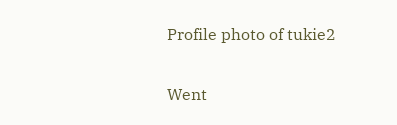Profile photo of tukie2

Went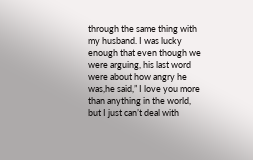through the same thing with my husband. I was lucky enough that even though we were arguing, his last word were about how angry he was,he said,” I love you more than anything in the world, but I just can’t deal with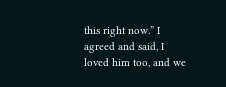this right now.” I agreed and said, I loved him too, and we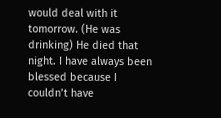would deal with it tomorrow. (He was drinking) He died that night. I have always been blessed because I couldn’t have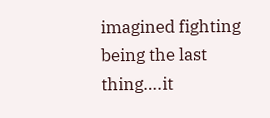imagined fighting being the last thing….it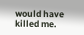would have killed me.